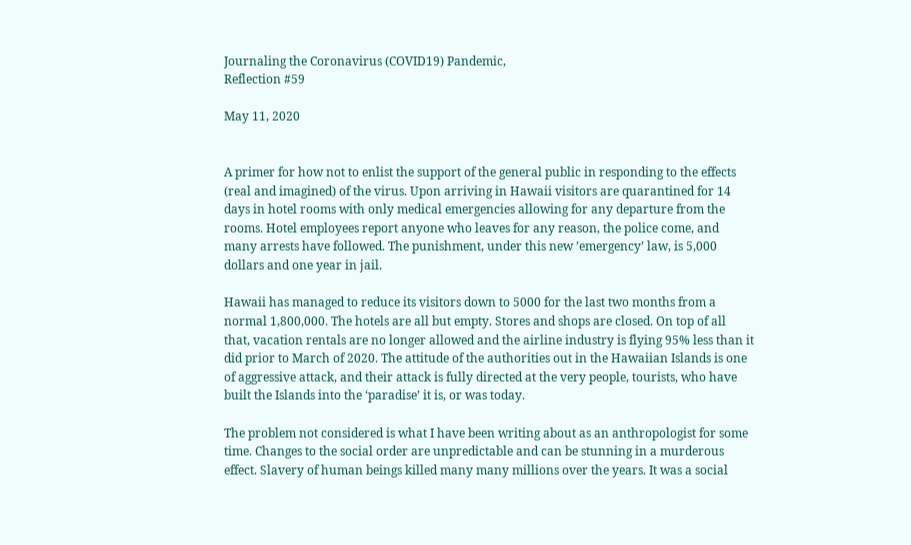Journaling the Coronavirus (COVID19) Pandemic,
Reflection #59

May 11, 2020


A primer for how not to enlist the support of the general public in responding to the effects (real and imagined) of the virus. Upon arriving in Hawaii visitors are quarantined for 14 days in hotel rooms with only medical emergencies allowing for any departure from the rooms. Hotel employees report anyone who leaves for any reason, the police come, and many arrests have followed. The punishment, under this new ’emergency’ law, is 5,000 dollars and one year in jail.

Hawaii has managed to reduce its visitors down to 5000 for the last two months from a normal 1,800,000. The hotels are all but empty. Stores and shops are closed. On top of all that, vacation rentals are no longer allowed and the airline industry is flying 95% less than it did prior to March of 2020. The attitude of the authorities out in the Hawaiian Islands is one of aggressive attack, and their attack is fully directed at the very people, tourists, who have built the Islands into the ‘paradise’ it is, or was today.

The problem not considered is what I have been writing about as an anthropologist for some time. Changes to the social order are unpredictable and can be stunning in a murderous effect. Slavery of human beings killed many many millions over the years. It was a social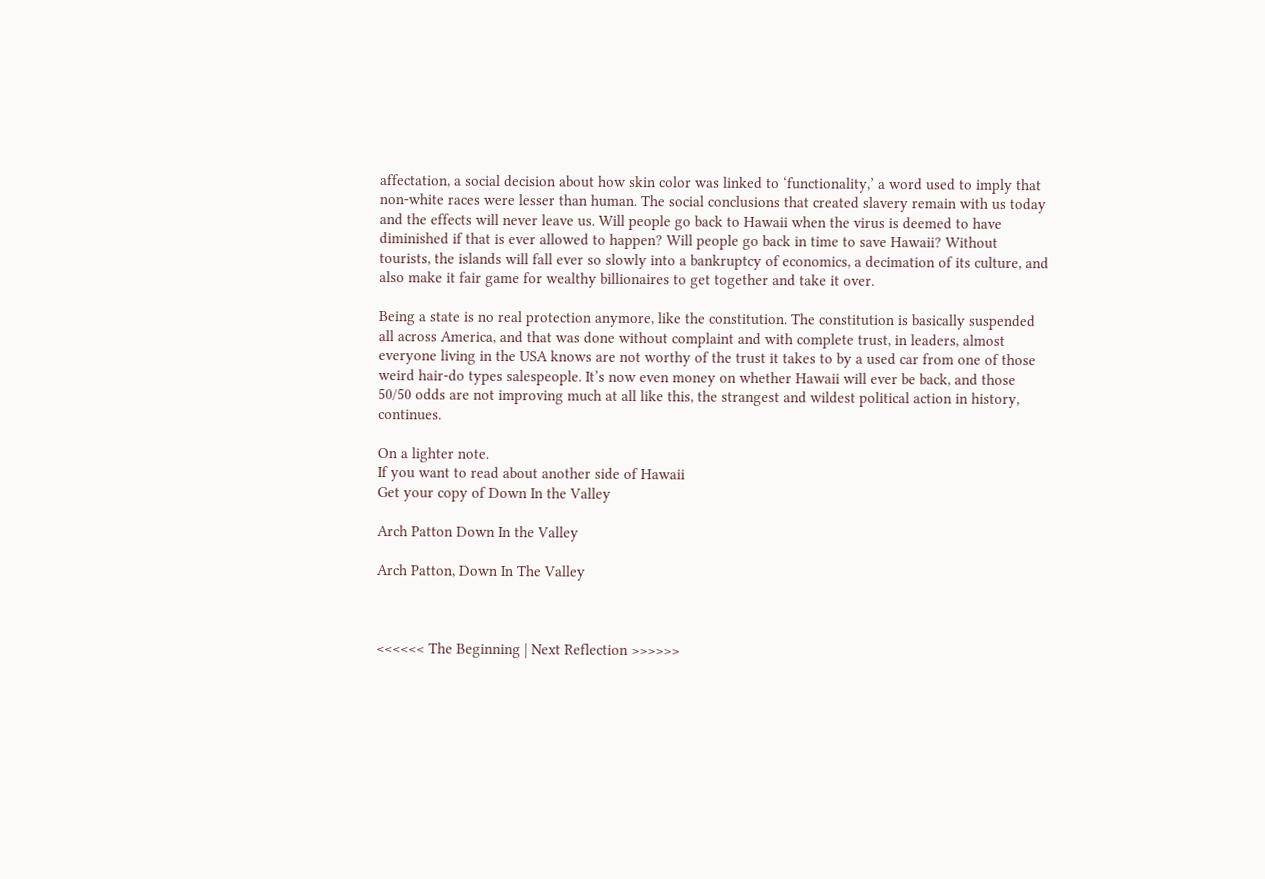affectation, a social decision about how skin color was linked to ‘functionality,’ a word used to imply that non-white races were lesser than human. The social conclusions that created slavery remain with us today and the effects will never leave us. Will people go back to Hawaii when the virus is deemed to have diminished if that is ever allowed to happen? Will people go back in time to save Hawaii? Without tourists, the islands will fall ever so slowly into a bankruptcy of economics, a decimation of its culture, and also make it fair game for wealthy billionaires to get together and take it over.

Being a state is no real protection anymore, like the constitution. The constitution is basically suspended all across America, and that was done without complaint and with complete trust, in leaders, almost everyone living in the USA knows are not worthy of the trust it takes to by a used car from one of those weird hair-do types salespeople. It’s now even money on whether Hawaii will ever be back, and those 50/50 odds are not improving much at all like this, the strangest and wildest political action in history, continues.

On a lighter note.
If you want to read about another side of Hawaii
Get your copy of Down In the Valley

Arch Patton Down In the Valley

Arch Patton, Down In The Valley



<<<<<< The Beginning | Next Reflection >>>>>>